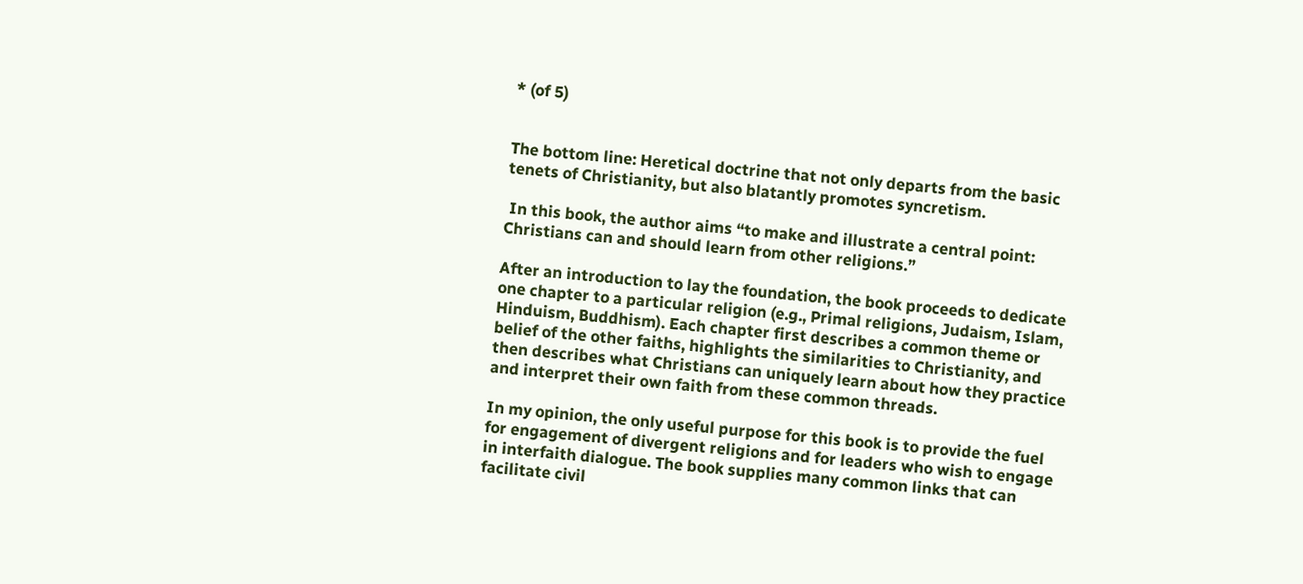* (of 5)


The bottom line: Heretical doctrine that not only departs from the basic tenets of Christianity, but also blatantly promotes syncretism.

 In this book, the author aims “to make and illustrate a central point: Christians can and should learn from other religions.”

After an introduction to lay the foundation, the book proceeds to dedicate one chapter to a particular religion (e.g., Primal religions, Judaism, Islam, Hinduism, Buddhism). Each chapter first describes a common theme or belief of the other faiths, highlights the similarities to Christianity, and then describes what Christians can uniquely learn about how they practice and interpret their own faith from these common threads.

In my opinion, the only useful purpose for this book is to provide the fuel for engagement of divergent religions and for leaders who wish to engage in interfaith dialogue. The book supplies many common links that can facilitate civil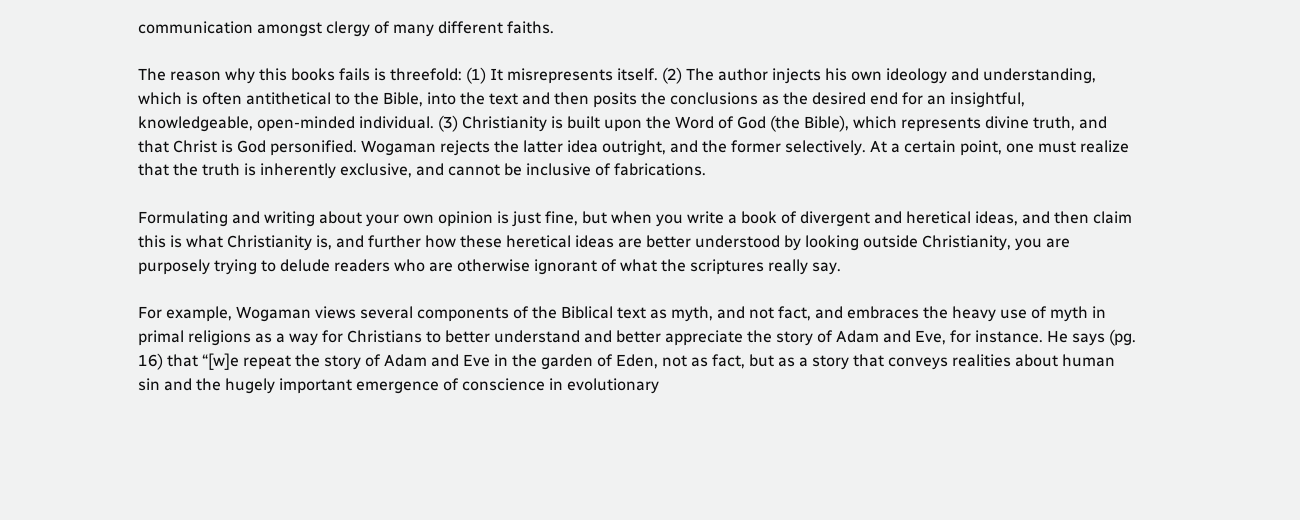communication amongst clergy of many different faiths.

The reason why this books fails is threefold: (1) It misrepresents itself. (2) The author injects his own ideology and understanding, which is often antithetical to the Bible, into the text and then posits the conclusions as the desired end for an insightful, knowledgeable, open-minded individual. (3) Christianity is built upon the Word of God (the Bible), which represents divine truth, and that Christ is God personified. Wogaman rejects the latter idea outright, and the former selectively. At a certain point, one must realize that the truth is inherently exclusive, and cannot be inclusive of fabrications.

Formulating and writing about your own opinion is just fine, but when you write a book of divergent and heretical ideas, and then claim this is what Christianity is, and further how these heretical ideas are better understood by looking outside Christianity, you are purposely trying to delude readers who are otherwise ignorant of what the scriptures really say.

For example, Wogaman views several components of the Biblical text as myth, and not fact, and embraces the heavy use of myth in primal religions as a way for Christians to better understand and better appreciate the story of Adam and Eve, for instance. He says (pg. 16) that “[w]e repeat the story of Adam and Eve in the garden of Eden, not as fact, but as a story that conveys realities about human sin and the hugely important emergence of conscience in evolutionary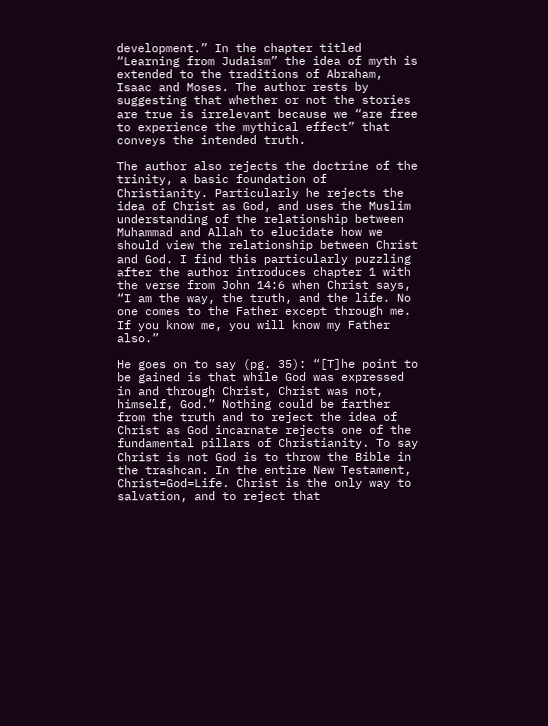development.” In the chapter titled “Learning from Judaism” the idea of myth is extended to the traditions of Abraham, Isaac and Moses. The author rests by suggesting that whether or not the stories are true is irrelevant because we “are free to experience the mythical effect” that conveys the intended truth.

The author also rejects the doctrine of the trinity, a basic foundation of Christianity. Particularly he rejects the idea of Christ as God, and uses the Muslim understanding of the relationship between Muhammad and Allah to elucidate how we should view the relationship between Christ and God. I find this particularly puzzling after the author introduces chapter 1 with the verse from John 14:6 when Christ says, “I am the way, the truth, and the life. No one comes to the Father except through me. If you know me, you will know my Father also.”

He goes on to say (pg. 35): “[T]he point to be gained is that while God was expressed in and through Christ, Christ was not, himself, God.” Nothing could be farther from the truth and to reject the idea of Christ as God incarnate rejects one of the fundamental pillars of Christianity. To say Christ is not God is to throw the Bible in the trashcan. In the entire New Testament, Christ=God=Life. Christ is the only way to salvation, and to reject that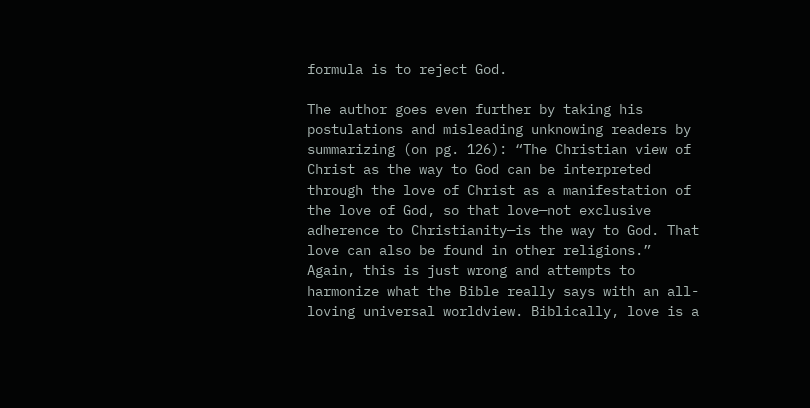formula is to reject God.

The author goes even further by taking his postulations and misleading unknowing readers by summarizing (on pg. 126): “The Christian view of Christ as the way to God can be interpreted through the love of Christ as a manifestation of the love of God, so that love—not exclusive adherence to Christianity—is the way to God. That love can also be found in other religions.” Again, this is just wrong and attempts to harmonize what the Bible really says with an all-loving universal worldview. Biblically, love is a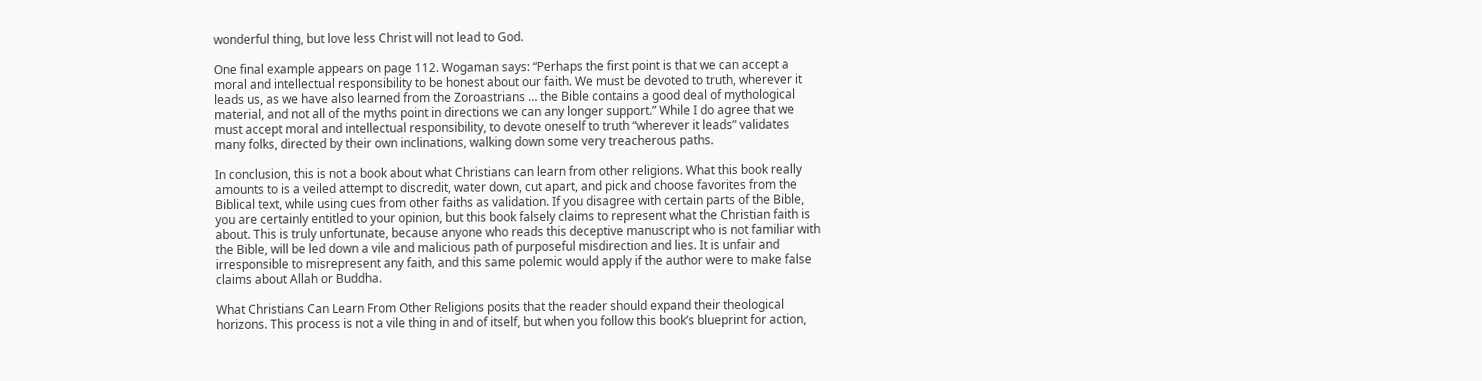wonderful thing, but love less Christ will not lead to God.

One final example appears on page 112. Wogaman says: “Perhaps the first point is that we can accept a moral and intellectual responsibility to be honest about our faith. We must be devoted to truth, wherever it leads us, as we have also learned from the Zoroastrians … the Bible contains a good deal of mythological material, and not all of the myths point in directions we can any longer support.” While I do agree that we must accept moral and intellectual responsibility, to devote oneself to truth “wherever it leads” validates many folks, directed by their own inclinations, walking down some very treacherous paths.

In conclusion, this is not a book about what Christians can learn from other religions. What this book really amounts to is a veiled attempt to discredit, water down, cut apart, and pick and choose favorites from the Biblical text, while using cues from other faiths as validation. If you disagree with certain parts of the Bible, you are certainly entitled to your opinion, but this book falsely claims to represent what the Christian faith is about. This is truly unfortunate, because anyone who reads this deceptive manuscript who is not familiar with the Bible, will be led down a vile and malicious path of purposeful misdirection and lies. It is unfair and irresponsible to misrepresent any faith, and this same polemic would apply if the author were to make false claims about Allah or Buddha.

What Christians Can Learn From Other Religions posits that the reader should expand their theological horizons. This process is not a vile thing in and of itself, but when you follow this book’s blueprint for action,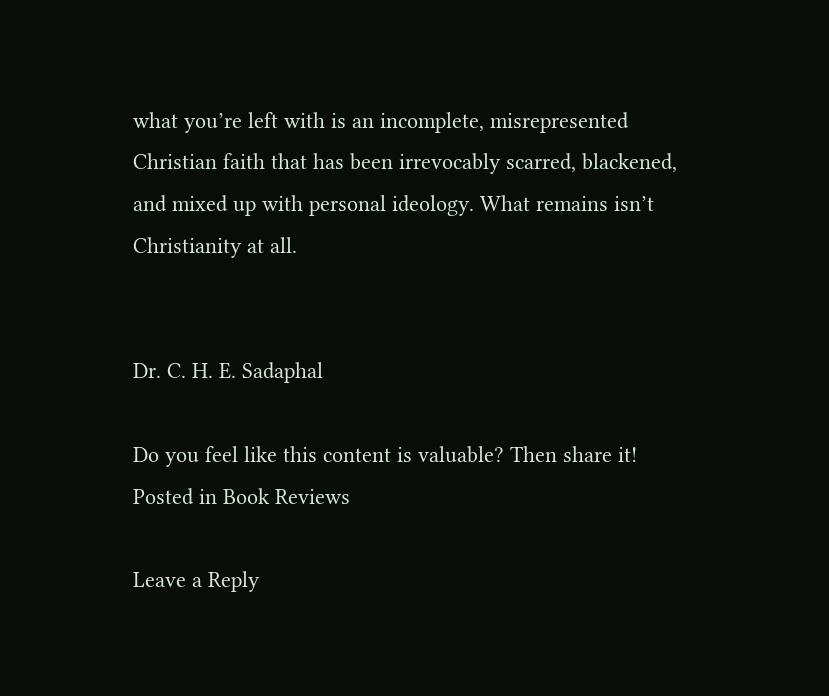what you’re left with is an incomplete, misrepresented Christian faith that has been irrevocably scarred, blackened, and mixed up with personal ideology. What remains isn’t Christianity at all.


Dr. C. H. E. Sadaphal

Do you feel like this content is valuable? Then share it!
Posted in Book Reviews

Leave a Reply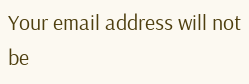Your email address will not be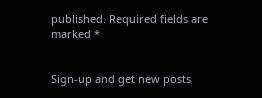published. Required fields are marked *


Sign-up and get new posts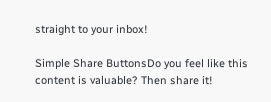straight to your inbox!

Simple Share ButtonsDo you feel like this content is valuable? Then share it!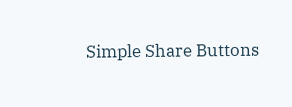Simple Share Buttons